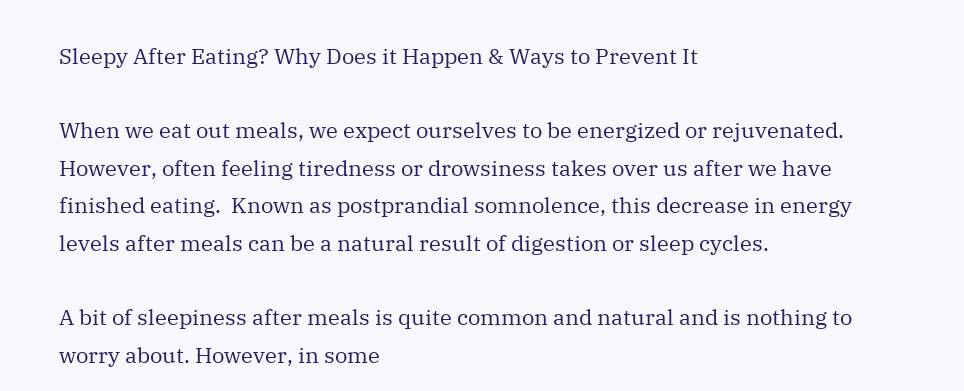Sleepy After Eating? Why Does it Happen & Ways to Prevent It

When we eat out meals, we expect ourselves to be energized or rejuvenated. However, often feeling tiredness or drowsiness takes over us after we have finished eating.  Known as postprandial somnolence, this decrease in energy levels after meals can be a natural result of digestion or sleep cycles.

A bit of sleepiness after meals is quite common and natural and is nothing to worry about. However, in some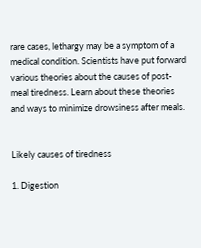rare cases, lethargy may be a symptom of a medical condition. Scientists have put forward various theories about the causes of post-meal tiredness. Learn about these theories and ways to minimize drowsiness after meals.


Likely causes of tiredness

1. Digestion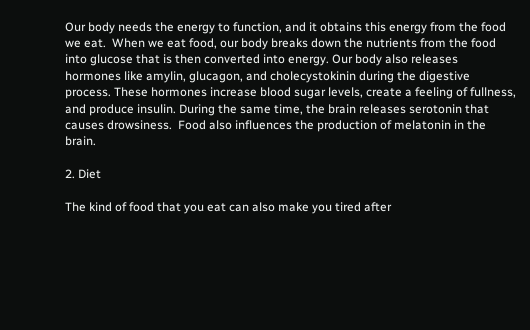Our body needs the energy to function, and it obtains this energy from the food we eat.  When we eat food, our body breaks down the nutrients from the food into glucose that is then converted into energy. Our body also releases hormones like amylin, glucagon, and cholecystokinin during the digestive process. These hormones increase blood sugar levels, create a feeling of fullness, and produce insulin. During the same time, the brain releases serotonin that causes drowsiness.  Food also influences the production of melatonin in the brain.

2. Diet

The kind of food that you eat can also make you tired after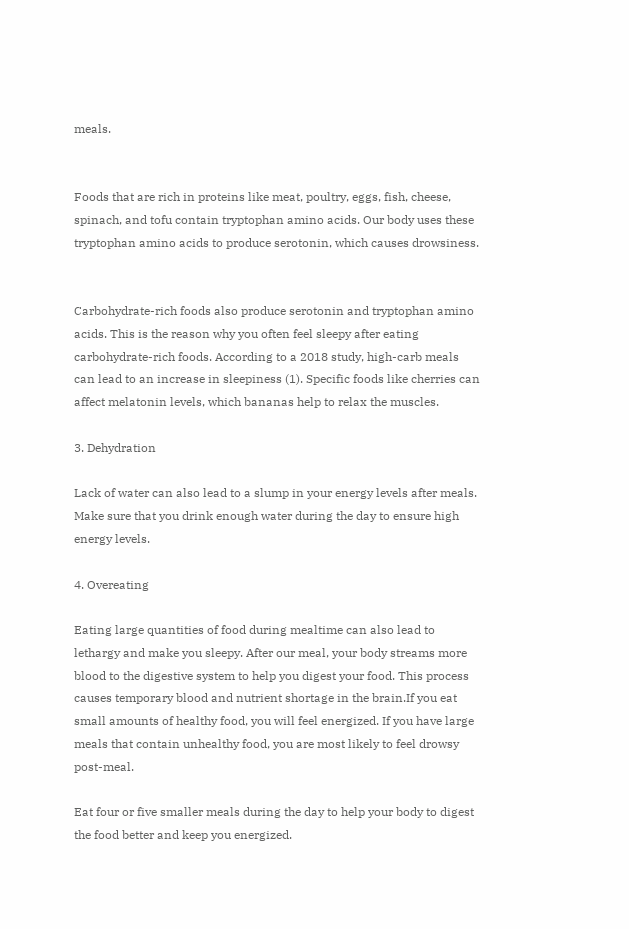meals.


Foods that are rich in proteins like meat, poultry, eggs, fish, cheese, spinach, and tofu contain tryptophan amino acids. Our body uses these tryptophan amino acids to produce serotonin, which causes drowsiness.


Carbohydrate-rich foods also produce serotonin and tryptophan amino acids. This is the reason why you often feel sleepy after eating carbohydrate-rich foods. According to a 2018 study, high-carb meals can lead to an increase in sleepiness (1). Specific foods like cherries can affect melatonin levels, which bananas help to relax the muscles.

3. Dehydration

Lack of water can also lead to a slump in your energy levels after meals. Make sure that you drink enough water during the day to ensure high energy levels.

4. Overeating

Eating large quantities of food during mealtime can also lead to lethargy and make you sleepy. After our meal, your body streams more blood to the digestive system to help you digest your food. This process causes temporary blood and nutrient shortage in the brain.If you eat small amounts of healthy food, you will feel energized. If you have large meals that contain unhealthy food, you are most likely to feel drowsy post-meal.

Eat four or five smaller meals during the day to help your body to digest the food better and keep you energized.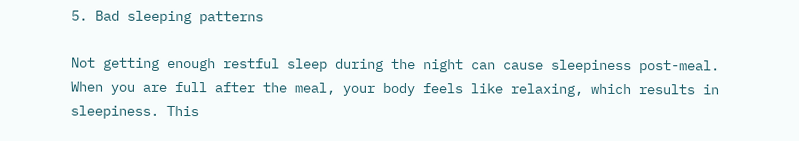5. Bad sleeping patterns

Not getting enough restful sleep during the night can cause sleepiness post-meal. When you are full after the meal, your body feels like relaxing, which results in sleepiness. This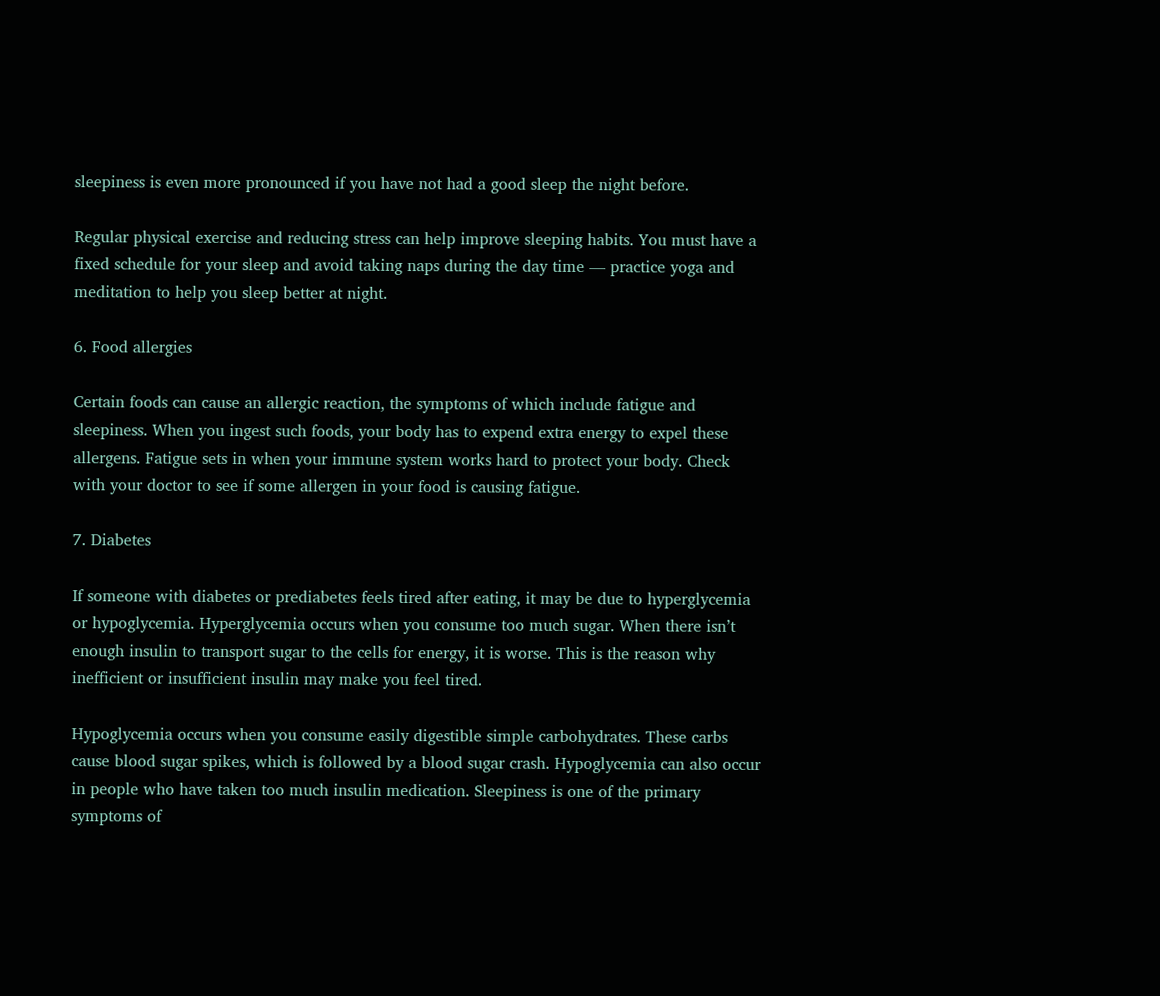sleepiness is even more pronounced if you have not had a good sleep the night before.

Regular physical exercise and reducing stress can help improve sleeping habits. You must have a fixed schedule for your sleep and avoid taking naps during the day time — practice yoga and meditation to help you sleep better at night.

6. Food allergies

Certain foods can cause an allergic reaction, the symptoms of which include fatigue and sleepiness. When you ingest such foods, your body has to expend extra energy to expel these allergens. Fatigue sets in when your immune system works hard to protect your body. Check with your doctor to see if some allergen in your food is causing fatigue.

7. Diabetes

If someone with diabetes or prediabetes feels tired after eating, it may be due to hyperglycemia or hypoglycemia. Hyperglycemia occurs when you consume too much sugar. When there isn’t enough insulin to transport sugar to the cells for energy, it is worse. This is the reason why inefficient or insufficient insulin may make you feel tired.

Hypoglycemia occurs when you consume easily digestible simple carbohydrates. These carbs cause blood sugar spikes, which is followed by a blood sugar crash. Hypoglycemia can also occur in people who have taken too much insulin medication. Sleepiness is one of the primary symptoms of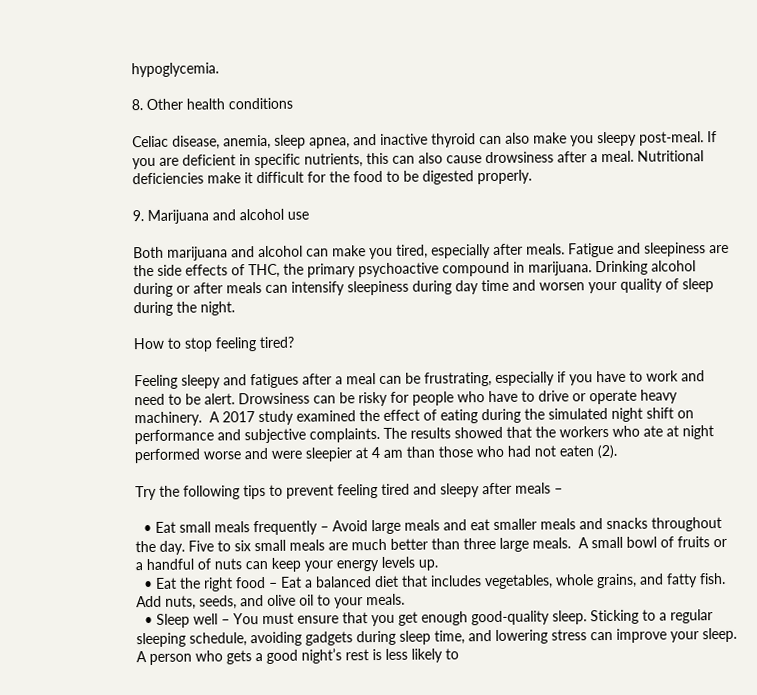hypoglycemia.

8. Other health conditions

Celiac disease, anemia, sleep apnea, and inactive thyroid can also make you sleepy post-meal. If you are deficient in specific nutrients, this can also cause drowsiness after a meal. Nutritional deficiencies make it difficult for the food to be digested properly.

9. Marijuana and alcohol use

Both marijuana and alcohol can make you tired, especially after meals. Fatigue and sleepiness are the side effects of THC, the primary psychoactive compound in marijuana. Drinking alcohol during or after meals can intensify sleepiness during day time and worsen your quality of sleep during the night.

How to stop feeling tired?

Feeling sleepy and fatigues after a meal can be frustrating, especially if you have to work and need to be alert. Drowsiness can be risky for people who have to drive or operate heavy machinery.  A 2017 study examined the effect of eating during the simulated night shift on performance and subjective complaints. The results showed that the workers who ate at night performed worse and were sleepier at 4 am than those who had not eaten (2).

Try the following tips to prevent feeling tired and sleepy after meals –

  • Eat small meals frequently – Avoid large meals and eat smaller meals and snacks throughout the day. Five to six small meals are much better than three large meals.  A small bowl of fruits or a handful of nuts can keep your energy levels up.
  • Eat the right food – Eat a balanced diet that includes vegetables, whole grains, and fatty fish. Add nuts, seeds, and olive oil to your meals.
  • Sleep well – You must ensure that you get enough good-quality sleep. Sticking to a regular sleeping schedule, avoiding gadgets during sleep time, and lowering stress can improve your sleep. A person who gets a good night’s rest is less likely to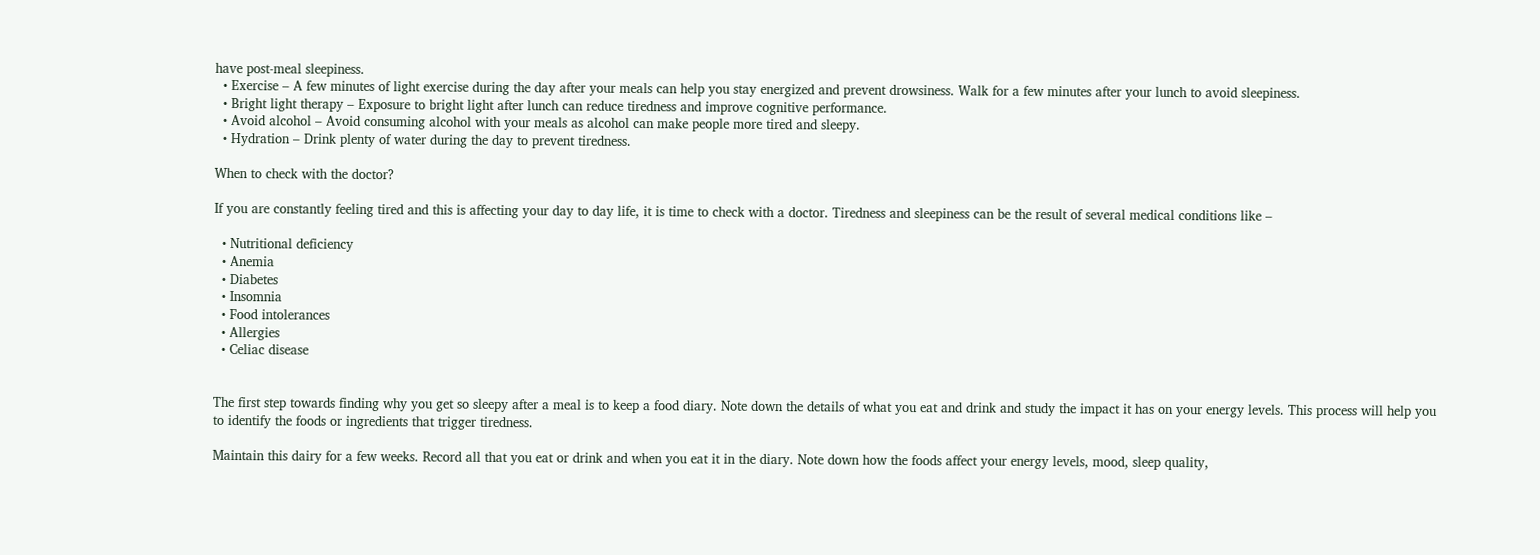have post-meal sleepiness.
  • Exercise – A few minutes of light exercise during the day after your meals can help you stay energized and prevent drowsiness. Walk for a few minutes after your lunch to avoid sleepiness.
  • Bright light therapy – Exposure to bright light after lunch can reduce tiredness and improve cognitive performance.
  • Avoid alcohol – Avoid consuming alcohol with your meals as alcohol can make people more tired and sleepy.
  • Hydration – Drink plenty of water during the day to prevent tiredness.

When to check with the doctor?

If you are constantly feeling tired and this is affecting your day to day life, it is time to check with a doctor. Tiredness and sleepiness can be the result of several medical conditions like –

  • Nutritional deficiency
  • Anemia
  • Diabetes
  • Insomnia
  • Food intolerances
  • Allergies
  • Celiac disease


The first step towards finding why you get so sleepy after a meal is to keep a food diary. Note down the details of what you eat and drink and study the impact it has on your energy levels. This process will help you to identify the foods or ingredients that trigger tiredness.

Maintain this dairy for a few weeks. Record all that you eat or drink and when you eat it in the diary. Note down how the foods affect your energy levels, mood, sleep quality,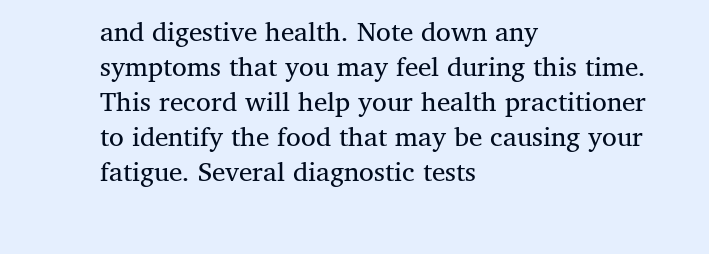and digestive health. Note down any symptoms that you may feel during this time. This record will help your health practitioner to identify the food that may be causing your fatigue. Several diagnostic tests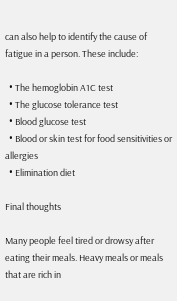can also help to identify the cause of fatigue in a person. These include:

  • The hemoglobin A1C test
  • The glucose tolerance test
  • Blood glucose test
  • Blood or skin test for food sensitivities or allergies
  • Elimination diet

Final thoughts

Many people feel tired or drowsy after eating their meals. Heavy meals or meals that are rich in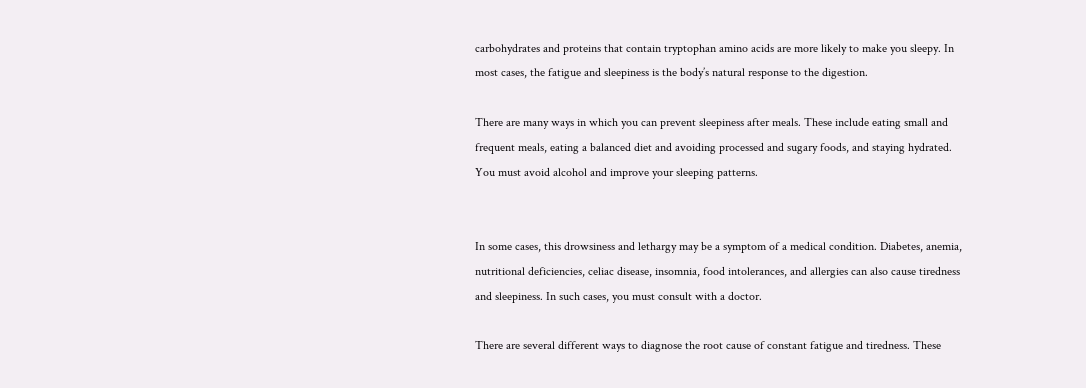carbohydrates and proteins that contain tryptophan amino acids are more likely to make you sleepy. In most cases, the fatigue and sleepiness is the body’s natural response to the digestion.

There are many ways in which you can prevent sleepiness after meals. These include eating small and frequent meals, eating a balanced diet and avoiding processed and sugary foods, and staying hydrated. You must avoid alcohol and improve your sleeping patterns.


In some cases, this drowsiness and lethargy may be a symptom of a medical condition. Diabetes, anemia, nutritional deficiencies, celiac disease, insomnia, food intolerances, and allergies can also cause tiredness and sleepiness. In such cases, you must consult with a doctor.

There are several different ways to diagnose the root cause of constant fatigue and tiredness. These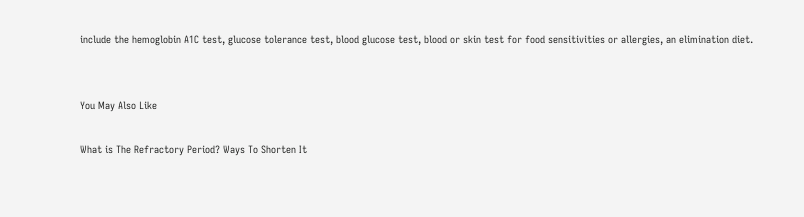include the hemoglobin A1C test, glucose tolerance test, blood glucose test, blood or skin test for food sensitivities or allergies, an elimination diet.


You May Also Like

What is The Refractory Period? Ways To Shorten It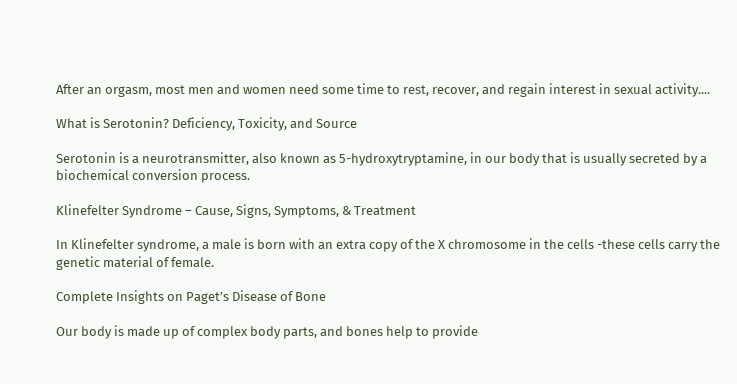After an orgasm, most men and women need some time to rest, recover, and regain interest in sexual activity....

What is Serotonin? Deficiency, Toxicity, and Source

Serotonin is a neurotransmitter, also known as 5-hydroxytryptamine, in our body that is usually secreted by a biochemical conversion process.

Klinefelter Syndrome – Cause, Signs, Symptoms, & Treatment

In Klinefelter syndrome, a male is born with an extra copy of the X chromosome in the cells -these cells carry the genetic material of female.

Complete Insights on Paget’s Disease of Bone

Our body is made up of complex body parts, and bones help to provide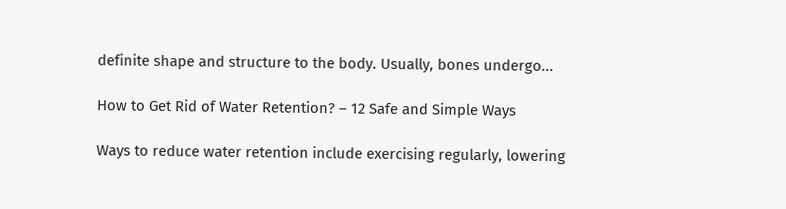definite shape and structure to the body. Usually, bones undergo...

How to Get Rid of Water Retention? – 12 Safe and Simple Ways

Ways to reduce water retention include exercising regularly, lowering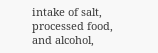intake of salt, processed food, and alcohol,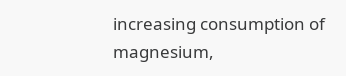increasing consumption of magnesium,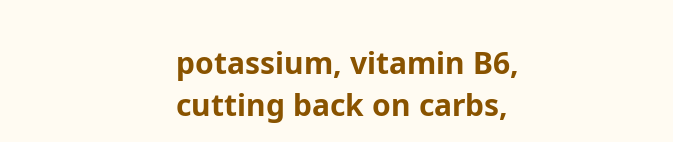potassium, vitamin B6, cutting back on carbs,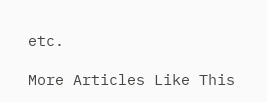etc.

More Articles Like This